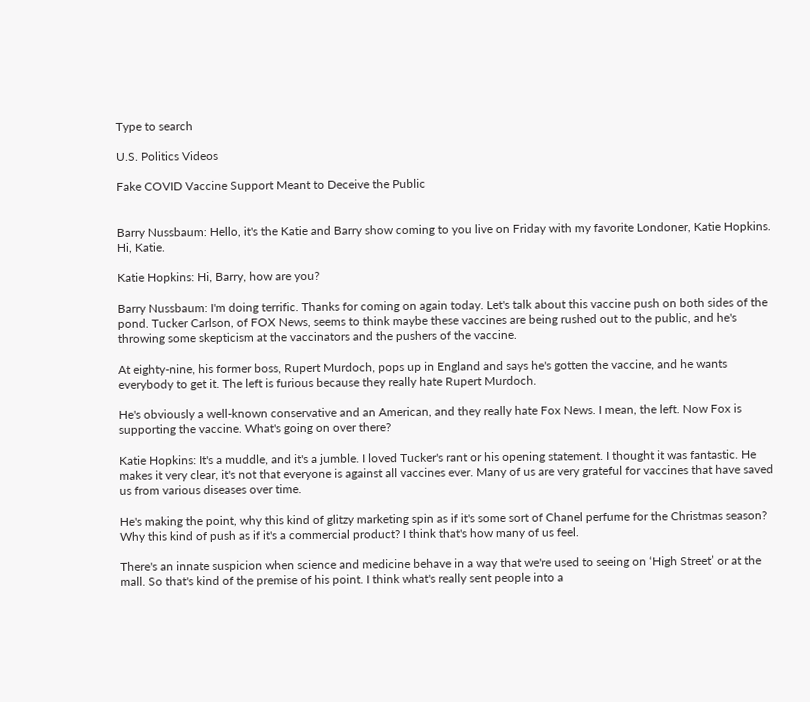Type to search

U.S. Politics Videos

Fake COVID Vaccine Support Meant to Deceive the Public


Barry Nussbaum: Hello, it's the Katie and Barry show coming to you live on Friday with my favorite Londoner, Katie Hopkins. Hi, Katie.

Katie Hopkins: Hi, Barry, how are you?

Barry Nussbaum: I'm doing terrific. Thanks for coming on again today. Let's talk about this vaccine push on both sides of the pond. Tucker Carlson, of FOX News, seems to think maybe these vaccines are being rushed out to the public, and he's throwing some skepticism at the vaccinators and the pushers of the vaccine.

At eighty-nine, his former boss, Rupert Murdoch, pops up in England and says he's gotten the vaccine, and he wants everybody to get it. The left is furious because they really hate Rupert Murdoch.

He's obviously a well-known conservative and an American, and they really hate Fox News. I mean, the left. Now Fox is supporting the vaccine. What's going on over there?

Katie Hopkins: It's a muddle, and it's a jumble. I loved Tucker's rant or his opening statement. I thought it was fantastic. He makes it very clear, it's not that everyone is against all vaccines ever. Many of us are very grateful for vaccines that have saved us from various diseases over time.

He's making the point, why this kind of glitzy marketing spin as if it's some sort of Chanel perfume for the Christmas season? Why this kind of push as if it's a commercial product? I think that's how many of us feel.

There's an innate suspicion when science and medicine behave in a way that we're used to seeing on ‘High Street’ or at the mall. So that's kind of the premise of his point. I think what's really sent people into a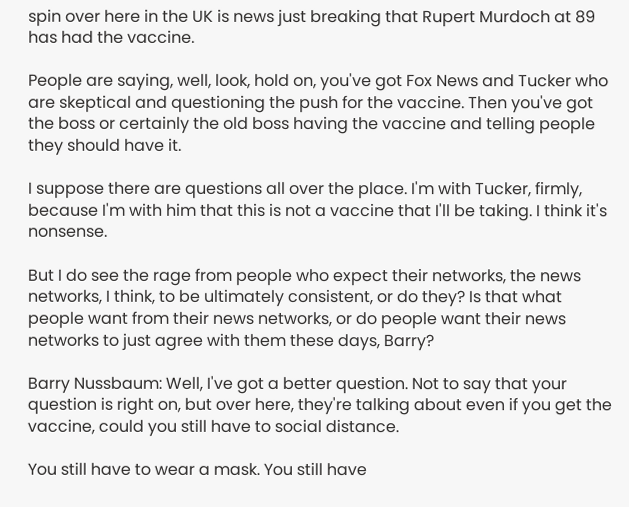spin over here in the UK is news just breaking that Rupert Murdoch at 89 has had the vaccine.

People are saying, well, look, hold on, you've got Fox News and Tucker who are skeptical and questioning the push for the vaccine. Then you've got the boss or certainly the old boss having the vaccine and telling people they should have it.

I suppose there are questions all over the place. I'm with Tucker, firmly, because I'm with him that this is not a vaccine that I'll be taking. I think it's nonsense.

But I do see the rage from people who expect their networks, the news networks, I think, to be ultimately consistent, or do they? Is that what people want from their news networks, or do people want their news networks to just agree with them these days, Barry?

Barry Nussbaum: Well, I've got a better question. Not to say that your question is right on, but over here, they're talking about even if you get the vaccine, could you still have to social distance.

You still have to wear a mask. You still have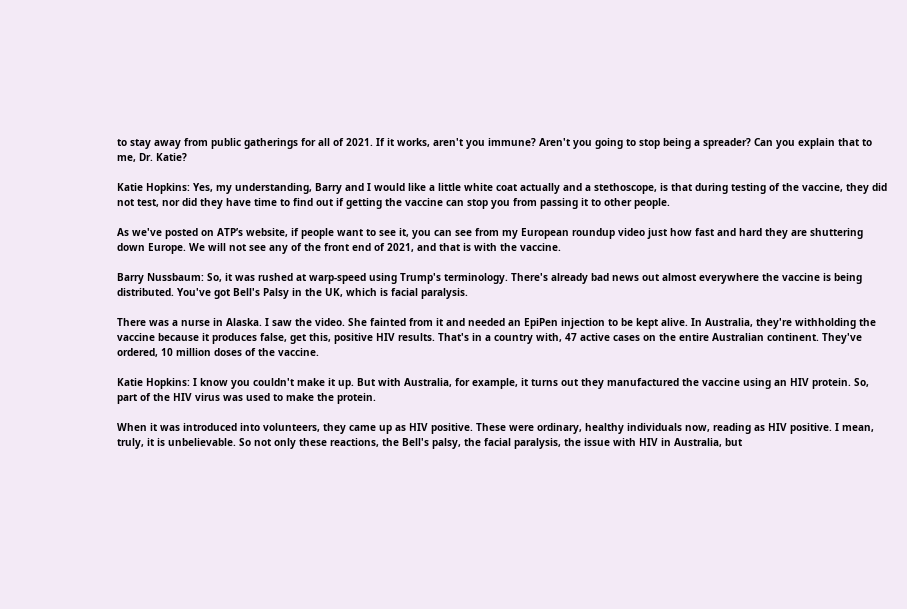to stay away from public gatherings for all of 2021. If it works, aren't you immune? Aren't you going to stop being a spreader? Can you explain that to me, Dr. Katie?

Katie Hopkins: Yes, my understanding, Barry and I would like a little white coat actually and a stethoscope, is that during testing of the vaccine, they did not test, nor did they have time to find out if getting the vaccine can stop you from passing it to other people.

As we've posted on ATP’s website, if people want to see it, you can see from my European roundup video just how fast and hard they are shuttering down Europe. We will not see any of the front end of 2021, and that is with the vaccine.

Barry Nussbaum: So, it was rushed at warp-speed using Trump's terminology. There's already bad news out almost everywhere the vaccine is being distributed. You've got Bell's Palsy in the UK, which is facial paralysis.

There was a nurse in Alaska. I saw the video. She fainted from it and needed an EpiPen injection to be kept alive. In Australia, they're withholding the vaccine because it produces false, get this, positive HIV results. That's in a country with, 47 active cases on the entire Australian continent. They've ordered, 10 million doses of the vaccine.

Katie Hopkins: I know you couldn't make it up. But with Australia, for example, it turns out they manufactured the vaccine using an HIV protein. So, part of the HIV virus was used to make the protein.

When it was introduced into volunteers, they came up as HIV positive. These were ordinary, healthy individuals now, reading as HIV positive. I mean, truly, it is unbelievable. So not only these reactions, the Bell's palsy, the facial paralysis, the issue with HIV in Australia, but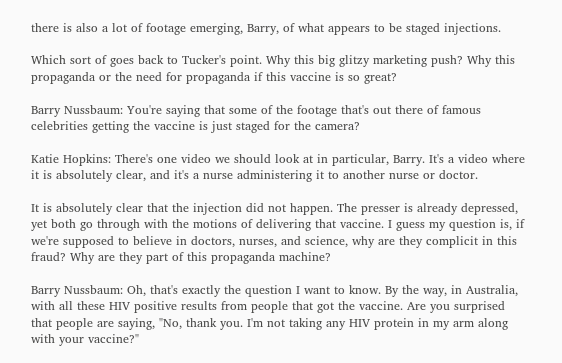there is also a lot of footage emerging, Barry, of what appears to be staged injections.

Which sort of goes back to Tucker's point. Why this big glitzy marketing push? Why this propaganda or the need for propaganda if this vaccine is so great?

Barry Nussbaum: You're saying that some of the footage that's out there of famous celebrities getting the vaccine is just staged for the camera?

Katie Hopkins: There's one video we should look at in particular, Barry. It's a video where it is absolutely clear, and it's a nurse administering it to another nurse or doctor.

It is absolutely clear that the injection did not happen. The presser is already depressed, yet both go through with the motions of delivering that vaccine. I guess my question is, if we're supposed to believe in doctors, nurses, and science, why are they complicit in this fraud? Why are they part of this propaganda machine?

Barry Nussbaum: Oh, that's exactly the question I want to know. By the way, in Australia, with all these HIV positive results from people that got the vaccine. Are you surprised that people are saying, "No, thank you. I'm not taking any HIV protein in my arm along with your vaccine?"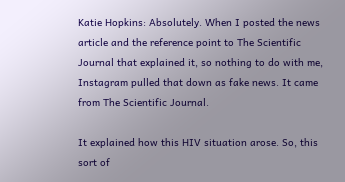Katie Hopkins: Absolutely. When I posted the news article and the reference point to The Scientific Journal that explained it, so nothing to do with me, Instagram pulled that down as fake news. It came from The Scientific Journal.

It explained how this HIV situation arose. So, this sort of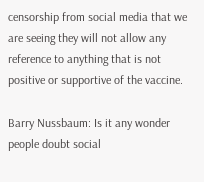censorship from social media that we are seeing they will not allow any reference to anything that is not positive or supportive of the vaccine.

Barry Nussbaum: Is it any wonder people doubt social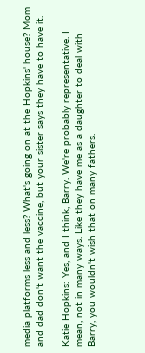media platforms less and less? What's going on at the Hopkins' house? Mom and dad don't want the vaccine, but your sister says they have to have it.

Katie Hopkins: Yes, and I think, Barry. We're probably representative. I mean, not in many ways. Like they have me as a daughter to deal with Barry, you wouldn't wish that on many fathers.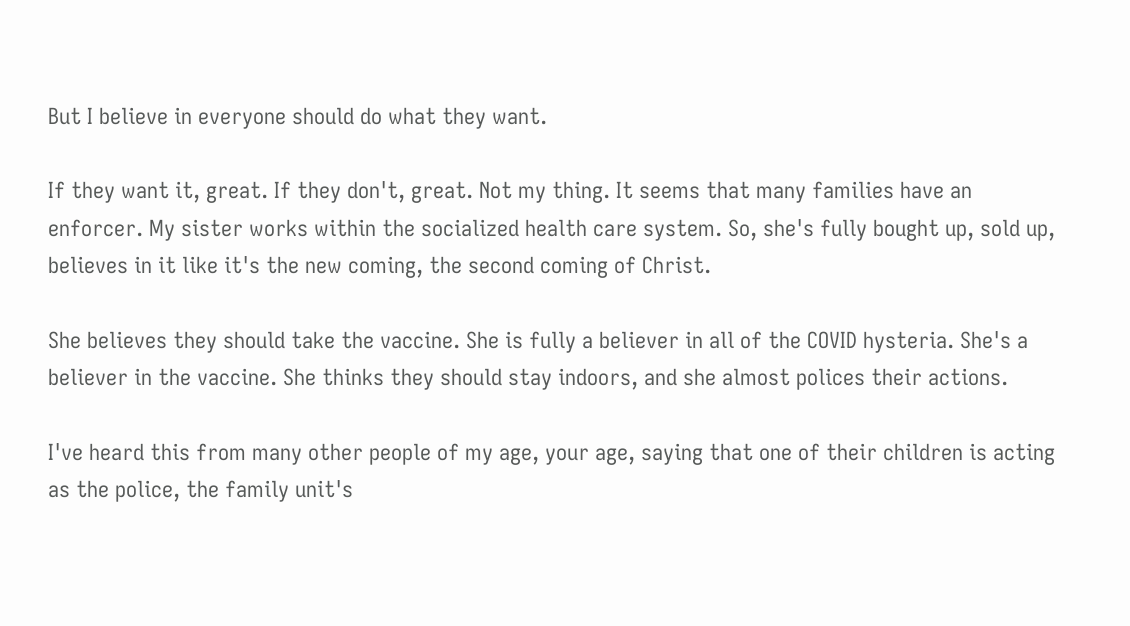But I believe in everyone should do what they want.

If they want it, great. If they don't, great. Not my thing. It seems that many families have an enforcer. My sister works within the socialized health care system. So, she's fully bought up, sold up, believes in it like it's the new coming, the second coming of Christ.

She believes they should take the vaccine. She is fully a believer in all of the COVID hysteria. She's a believer in the vaccine. She thinks they should stay indoors, and she almost polices their actions.

I've heard this from many other people of my age, your age, saying that one of their children is acting as the police, the family unit's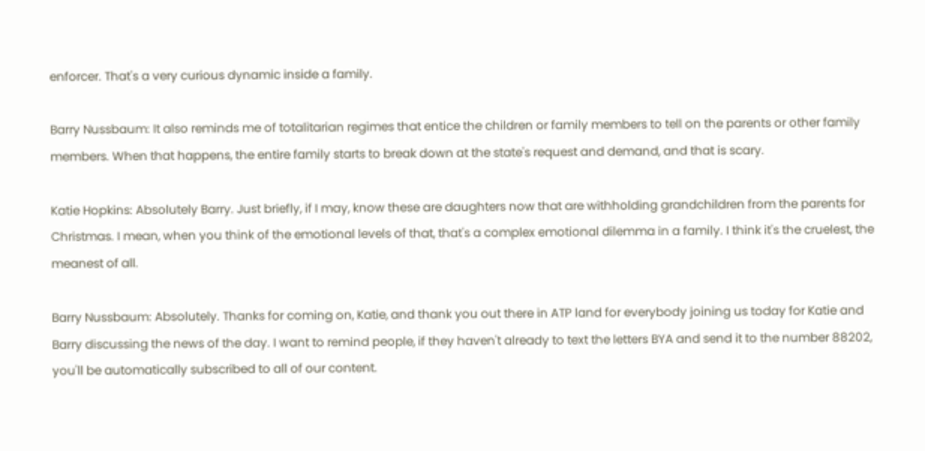enforcer. That's a very curious dynamic inside a family.

Barry Nussbaum: It also reminds me of totalitarian regimes that entice the children or family members to tell on the parents or other family members. When that happens, the entire family starts to break down at the state's request and demand, and that is scary.

Katie Hopkins: Absolutely Barry. Just briefly, if I may, know these are daughters now that are withholding grandchildren from the parents for Christmas. I mean, when you think of the emotional levels of that, that's a complex emotional dilemma in a family. I think it's the cruelest, the meanest of all.

Barry Nussbaum: Absolutely. Thanks for coming on, Katie, and thank you out there in ATP land for everybody joining us today for Katie and Barry discussing the news of the day. I want to remind people, if they haven't already to text the letters BYA and send it to the number 88202, you'll be automatically subscribed to all of our content.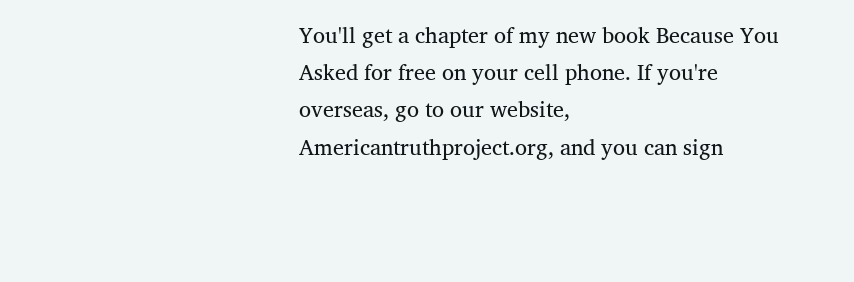You'll get a chapter of my new book Because You Asked for free on your cell phone. If you're overseas, go to our website, Americantruthproject.org, and you can sign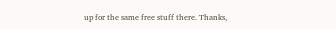up for the same free stuff there. Thanks,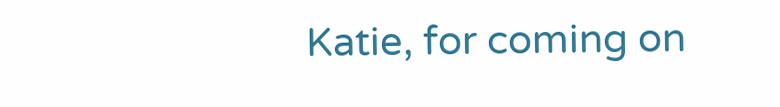Katie, for coming on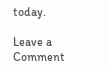today.

Leave a Comment